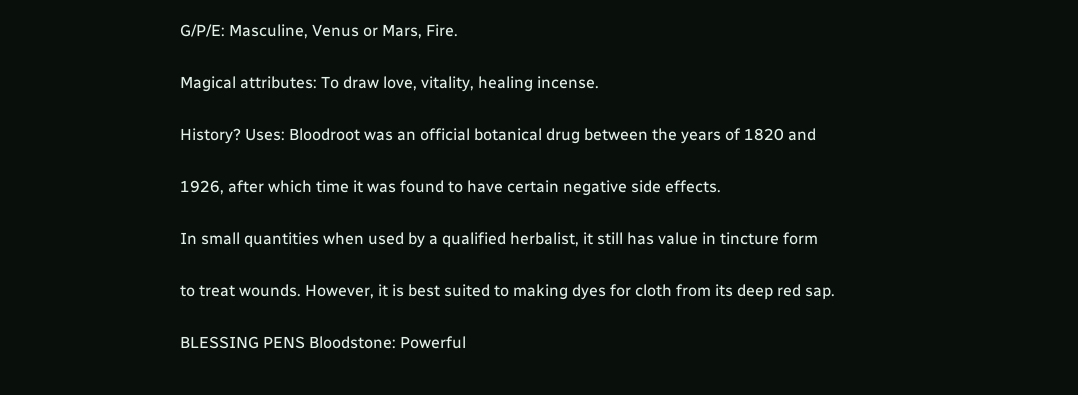G/P/E: Masculine, Venus or Mars, Fire.

Magical attributes: To draw love, vitality, healing incense.

History? Uses: Bloodroot was an official botanical drug between the years of 1820 and

1926, after which time it was found to have certain negative side effects.

In small quantities when used by a qualified herbalist, it still has value in tincture form

to treat wounds. However, it is best suited to making dyes for cloth from its deep red sap.

BLESSING PENS Bloodstone: Powerful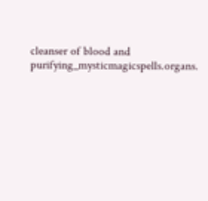cleanser of blood and purifying_mysticmagicspells.organs.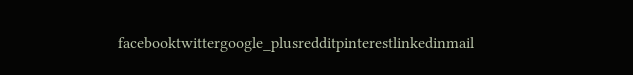facebooktwittergoogle_plusredditpinterestlinkedinmail